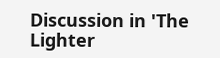Discussion in 'The Lighter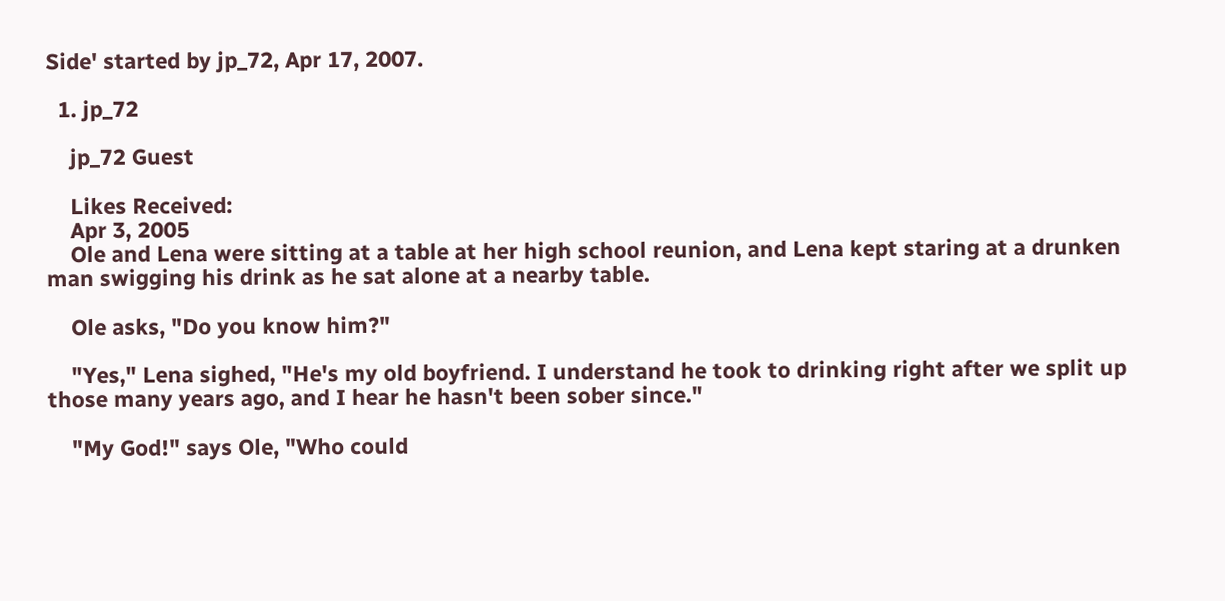Side' started by jp_72, Apr 17, 2007.

  1. jp_72

    jp_72 Guest

    Likes Received:
    Apr 3, 2005
    Ole and Lena were sitting at a table at her high school reunion, and Lena kept staring at a drunken man swigging his drink as he sat alone at a nearby table.

    Ole asks, "Do you know him?"

    "Yes," Lena sighed, "He's my old boyfriend. I understand he took to drinking right after we split up those many years ago, and I hear he hasn't been sober since."

    "My God!" says Ole, "Who could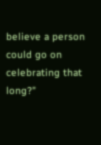believe a person could go on celebrating that long?"